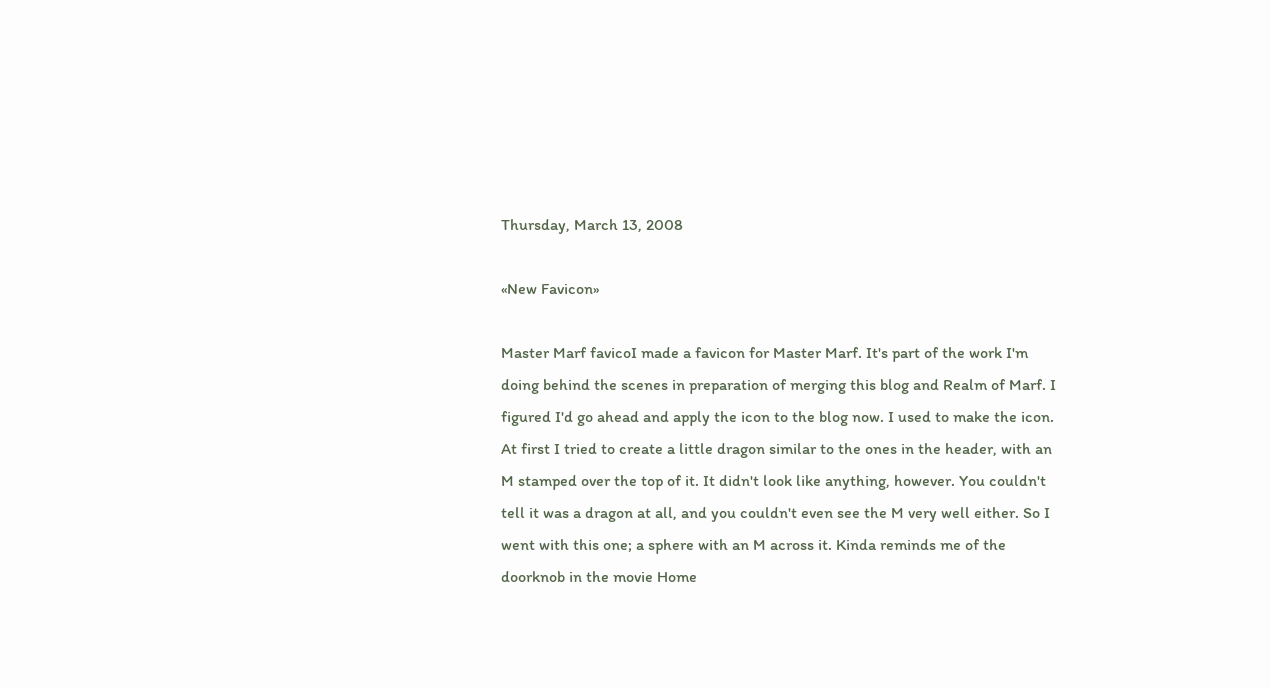Thursday, March 13, 2008

«New Favicon»

Master Marf favicoI made a favicon for Master Marf. It's part of the work I'm doing behind the scenes in preparation of merging this blog and Realm of Marf. I figured I'd go ahead and apply the icon to the blog now. I used to make the icon. At first I tried to create a little dragon similar to the ones in the header, with an M stamped over the top of it. It didn't look like anything, however. You couldn't tell it was a dragon at all, and you couldn't even see the M very well either. So I went with this one; a sphere with an M across it. Kinda reminds me of the doorknob in the movie Home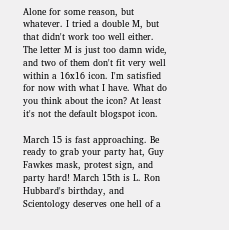Alone for some reason, but whatever. I tried a double M, but that didn't work too well either. The letter M is just too damn wide, and two of them don't fit very well within a 16x16 icon. I'm satisfied for now with what I have. What do you think about the icon? At least it's not the default blogspot icon.

March 15 is fast approaching. Be ready to grab your party hat, Guy Fawkes mask, protest sign, and party hard! March 15th is L. Ron Hubbard's birthday, and Scientology deserves one hell of a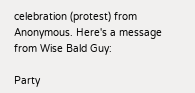celebration (protest) from Anonymous. Here's a message from Wise Bald Guy:

Party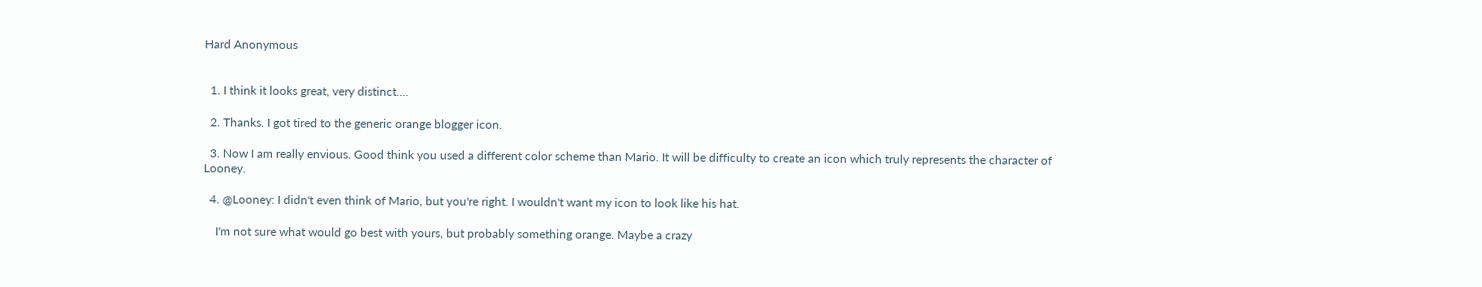Hard Anonymous


  1. I think it looks great, very distinct....

  2. Thanks. I got tired to the generic orange blogger icon.

  3. Now I am really envious. Good think you used a different color scheme than Mario. It will be difficulty to create an icon which truly represents the character of Looney.

  4. @Looney: I didn't even think of Mario, but you're right. I wouldn't want my icon to look like his hat.

    I'm not sure what would go best with yours, but probably something orange. Maybe a crazy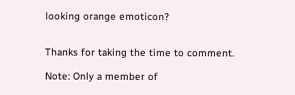looking orange emoticon?


Thanks for taking the time to comment.

Note: Only a member of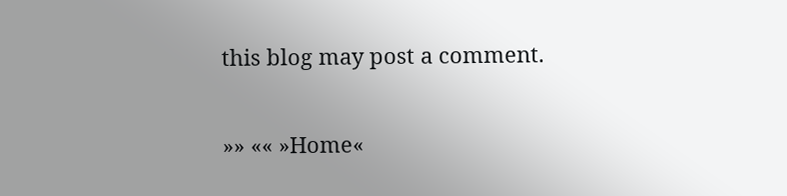this blog may post a comment.

»» «« »Home«